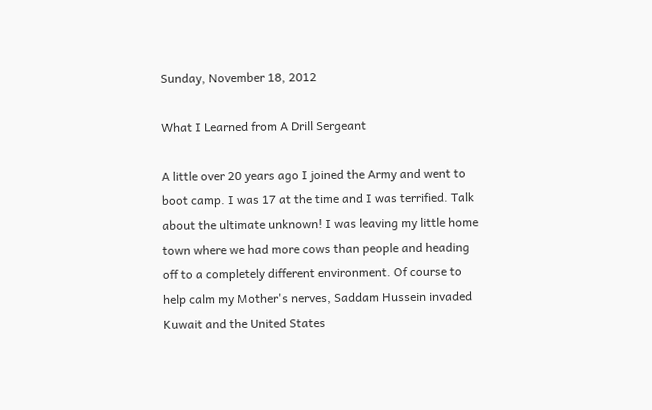Sunday, November 18, 2012

What I Learned from A Drill Sergeant

A little over 20 years ago I joined the Army and went to boot camp. I was 17 at the time and I was terrified. Talk about the ultimate unknown! I was leaving my little home town where we had more cows than people and heading off to a completely different environment. Of course to help calm my Mother's nerves, Saddam Hussein invaded Kuwait and the United States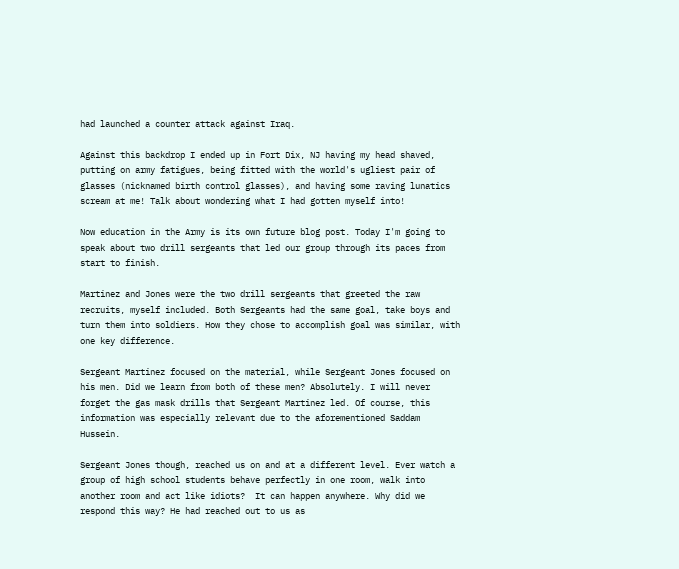had launched a counter attack against Iraq.

Against this backdrop I ended up in Fort Dix, NJ having my head shaved, putting on army fatigues, being fitted with the world's ugliest pair of glasses (nicknamed birth control glasses), and having some raving lunatics scream at me! Talk about wondering what I had gotten myself into!

Now education in the Army is its own future blog post. Today I'm going to speak about two drill sergeants that led our group through its paces from start to finish.

Martinez and Jones were the two drill sergeants that greeted the raw recruits, myself included. Both Sergeants had the same goal, take boys and turn them into soldiers. How they chose to accomplish goal was similar, with one key difference.

Sergeant Martinez focused on the material, while Sergeant Jones focused on his men. Did we learn from both of these men? Absolutely. I will never forget the gas mask drills that Sergeant Martinez led. Of course, this information was especially relevant due to the aforementioned Saddam Hussein.

Sergeant Jones though, reached us on and at a different level. Ever watch a group of high school students behave perfectly in one room, walk into another room and act like idiots?  It can happen anywhere. Why did we respond this way? He had reached out to us as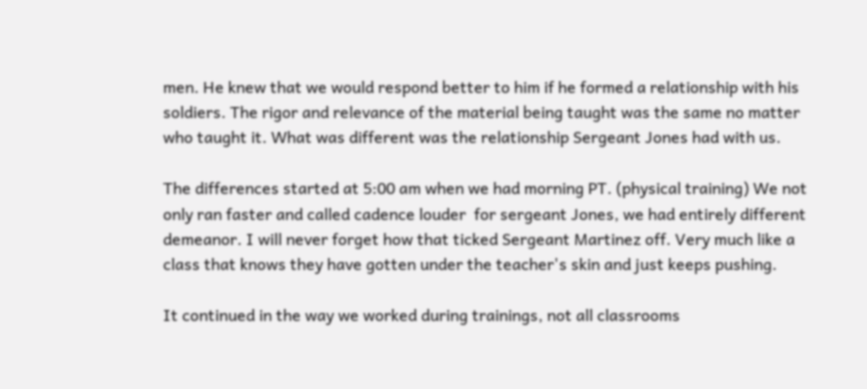men. He knew that we would respond better to him if he formed a relationship with his soldiers. The rigor and relevance of the material being taught was the same no matter who taught it. What was different was the relationship Sergeant Jones had with us.

The differences started at 5:00 am when we had morning PT. (physical training) We not only ran faster and called cadence louder  for sergeant Jones, we had entirely different demeanor. I will never forget how that ticked Sergeant Martinez off. Very much like a class that knows they have gotten under the teacher's skin and just keeps pushing.

It continued in the way we worked during trainings, not all classrooms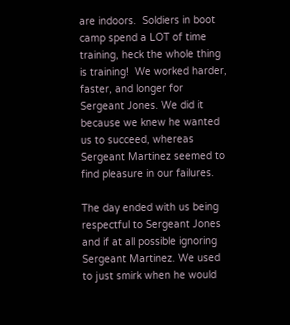are indoors.  Soldiers in boot camp spend a LOT of time training, heck the whole thing is training!  We worked harder, faster, and longer for Sergeant Jones. We did it because we knew he wanted us to succeed, whereas Sergeant Martinez seemed to find pleasure in our failures.

The day ended with us being respectful to Sergeant Jones and if at all possible ignoring Sergeant Martinez. We used to just smirk when he would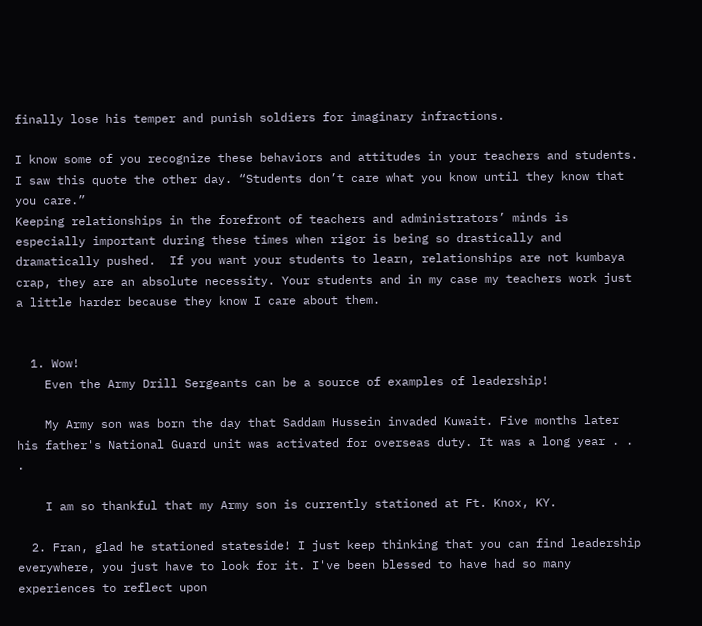finally lose his temper and punish soldiers for imaginary infractions.

I know some of you recognize these behaviors and attitudes in your teachers and students. I saw this quote the other day. “Students don’t care what you know until they know that you care.”
Keeping relationships in the forefront of teachers and administrators’ minds is especially important during these times when rigor is being so drastically and dramatically pushed.  If you want your students to learn, relationships are not kumbaya crap, they are an absolute necessity. Your students and in my case my teachers work just a little harder because they know I care about them.


  1. Wow!
    Even the Army Drill Sergeants can be a source of examples of leadership!

    My Army son was born the day that Saddam Hussein invaded Kuwait. Five months later his father's National Guard unit was activated for overseas duty. It was a long year . . .

    I am so thankful that my Army son is currently stationed at Ft. Knox, KY.

  2. Fran, glad he stationed stateside! I just keep thinking that you can find leadership everywhere, you just have to look for it. I've been blessed to have had so many experiences to reflect upon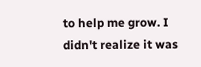to help me grow. I didn't realize it was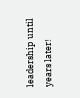leadership until years later!